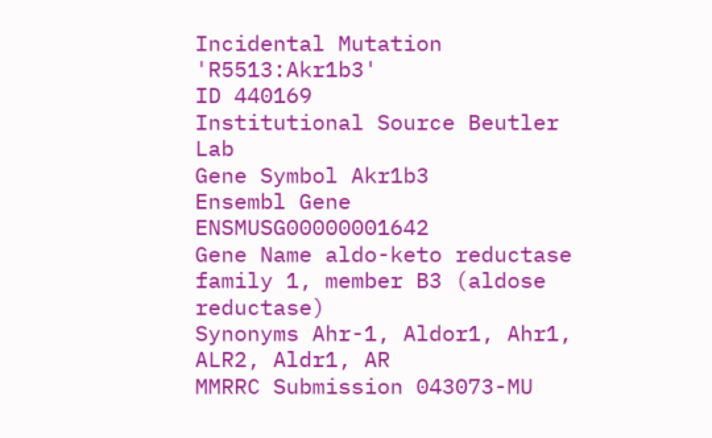Incidental Mutation 'R5513:Akr1b3'
ID 440169
Institutional Source Beutler Lab
Gene Symbol Akr1b3
Ensembl Gene ENSMUSG00000001642
Gene Name aldo-keto reductase family 1, member B3 (aldose reductase)
Synonyms Ahr-1, Aldor1, Ahr1, ALR2, Aldr1, AR
MMRRC Submission 043073-MU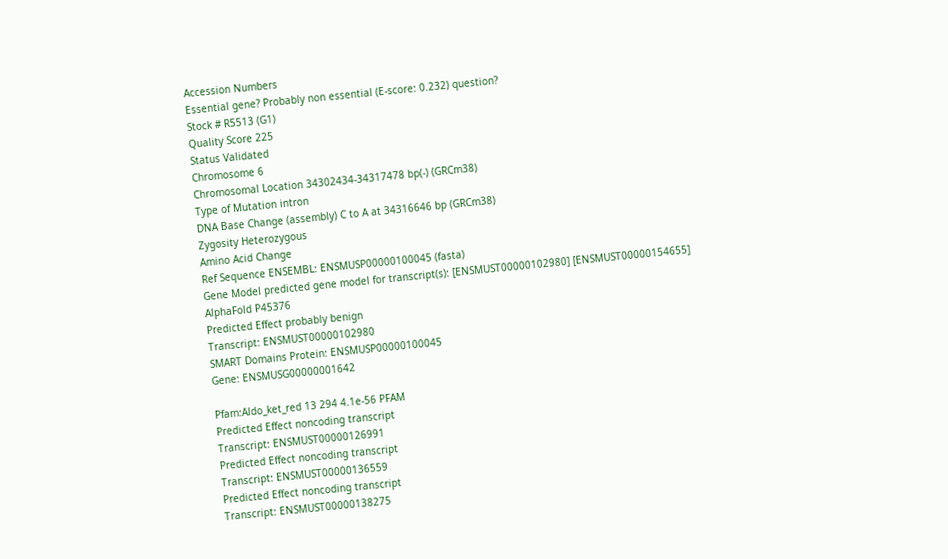Accession Numbers
Essential gene? Probably non essential (E-score: 0.232) question?
Stock # R5513 (G1)
Quality Score 225
Status Validated
Chromosome 6
Chromosomal Location 34302434-34317478 bp(-) (GRCm38)
Type of Mutation intron
DNA Base Change (assembly) C to A at 34316646 bp (GRCm38)
Zygosity Heterozygous
Amino Acid Change
Ref Sequence ENSEMBL: ENSMUSP00000100045 (fasta)
Gene Model predicted gene model for transcript(s): [ENSMUST00000102980] [ENSMUST00000154655]
AlphaFold P45376
Predicted Effect probably benign
Transcript: ENSMUST00000102980
SMART Domains Protein: ENSMUSP00000100045
Gene: ENSMUSG00000001642

Pfam:Aldo_ket_red 13 294 4.1e-56 PFAM
Predicted Effect noncoding transcript
Transcript: ENSMUST00000126991
Predicted Effect noncoding transcript
Transcript: ENSMUST00000136559
Predicted Effect noncoding transcript
Transcript: ENSMUST00000138275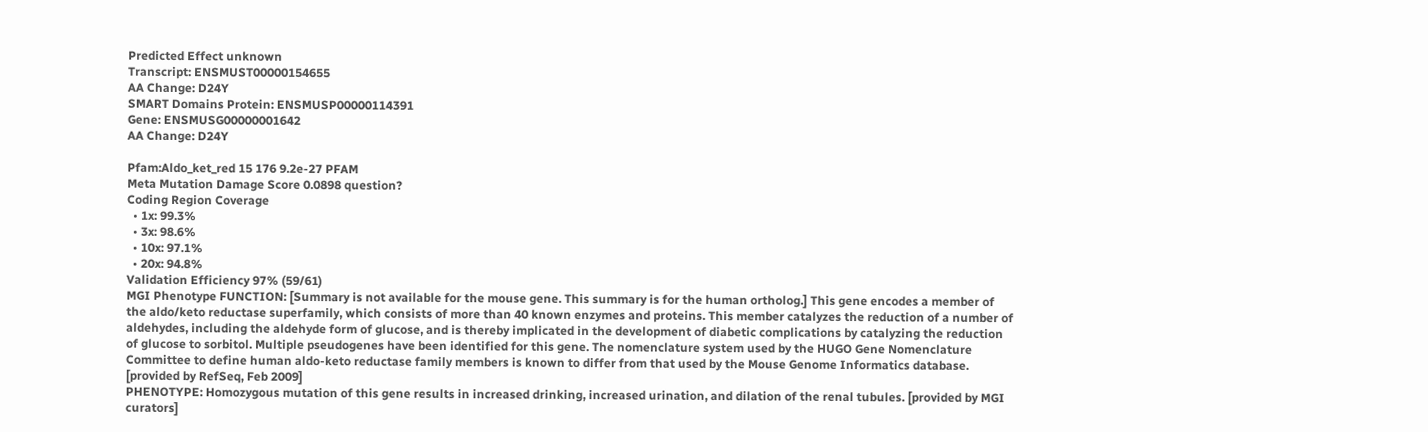Predicted Effect unknown
Transcript: ENSMUST00000154655
AA Change: D24Y
SMART Domains Protein: ENSMUSP00000114391
Gene: ENSMUSG00000001642
AA Change: D24Y

Pfam:Aldo_ket_red 15 176 9.2e-27 PFAM
Meta Mutation Damage Score 0.0898 question?
Coding Region Coverage
  • 1x: 99.3%
  • 3x: 98.6%
  • 10x: 97.1%
  • 20x: 94.8%
Validation Efficiency 97% (59/61)
MGI Phenotype FUNCTION: [Summary is not available for the mouse gene. This summary is for the human ortholog.] This gene encodes a member of the aldo/keto reductase superfamily, which consists of more than 40 known enzymes and proteins. This member catalyzes the reduction of a number of aldehydes, including the aldehyde form of glucose, and is thereby implicated in the development of diabetic complications by catalyzing the reduction of glucose to sorbitol. Multiple pseudogenes have been identified for this gene. The nomenclature system used by the HUGO Gene Nomenclature Committee to define human aldo-keto reductase family members is known to differ from that used by the Mouse Genome Informatics database. [provided by RefSeq, Feb 2009]
PHENOTYPE: Homozygous mutation of this gene results in increased drinking, increased urination, and dilation of the renal tubules. [provided by MGI curators]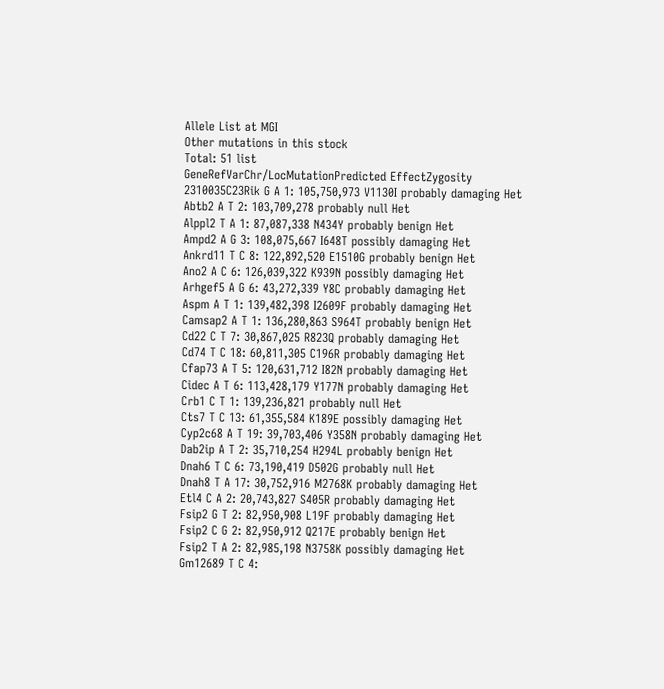Allele List at MGI
Other mutations in this stock
Total: 51 list
GeneRefVarChr/LocMutationPredicted EffectZygosity
2310035C23Rik G A 1: 105,750,973 V1130I probably damaging Het
Abtb2 A T 2: 103,709,278 probably null Het
Alppl2 T A 1: 87,087,338 N434Y probably benign Het
Ampd2 A G 3: 108,075,667 I648T possibly damaging Het
Ankrd11 T C 8: 122,892,520 E1510G probably benign Het
Ano2 A C 6: 126,039,322 K939N possibly damaging Het
Arhgef5 A G 6: 43,272,339 Y8C probably damaging Het
Aspm A T 1: 139,482,398 I2609F probably damaging Het
Camsap2 A T 1: 136,280,863 S964T probably benign Het
Cd22 C T 7: 30,867,025 R823Q probably damaging Het
Cd74 T C 18: 60,811,305 C196R probably damaging Het
Cfap73 A T 5: 120,631,712 I82N probably damaging Het
Cidec A T 6: 113,428,179 Y177N probably damaging Het
Crb1 C T 1: 139,236,821 probably null Het
Cts7 T C 13: 61,355,584 K189E possibly damaging Het
Cyp2c68 A T 19: 39,703,406 Y358N probably damaging Het
Dab2ip A T 2: 35,710,254 H294L probably benign Het
Dnah6 T C 6: 73,190,419 D502G probably null Het
Dnah8 T A 17: 30,752,916 M2768K probably damaging Het
Etl4 C A 2: 20,743,827 S405R probably damaging Het
Fsip2 G T 2: 82,950,908 L19F probably damaging Het
Fsip2 C G 2: 82,950,912 Q217E probably benign Het
Fsip2 T A 2: 82,985,198 N3758K possibly damaging Het
Gm12689 T C 4: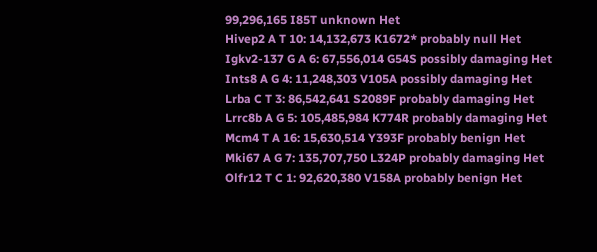99,296,165 I85T unknown Het
Hivep2 A T 10: 14,132,673 K1672* probably null Het
Igkv2-137 G A 6: 67,556,014 G54S possibly damaging Het
Ints8 A G 4: 11,248,303 V105A possibly damaging Het
Lrba C T 3: 86,542,641 S2089F probably damaging Het
Lrrc8b A G 5: 105,485,984 K774R probably damaging Het
Mcm4 T A 16: 15,630,514 Y393F probably benign Het
Mki67 A G 7: 135,707,750 L324P probably damaging Het
Olfr12 T C 1: 92,620,380 V158A probably benign Het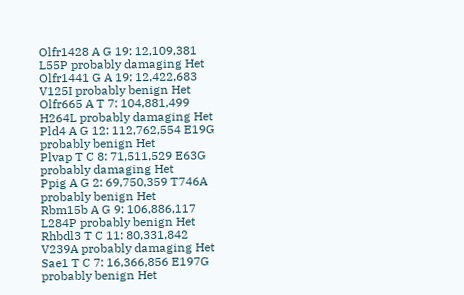Olfr1428 A G 19: 12,109,381 L55P probably damaging Het
Olfr1441 G A 19: 12,422,683 V125I probably benign Het
Olfr665 A T 7: 104,881,499 H264L probably damaging Het
Pld4 A G 12: 112,762,554 E19G probably benign Het
Plvap T C 8: 71,511,529 E63G probably damaging Het
Ppig A G 2: 69,750,359 T746A probably benign Het
Rbm15b A G 9: 106,886,117 L284P probably benign Het
Rhbdl3 T C 11: 80,331,842 V239A probably damaging Het
Sae1 T C 7: 16,366,856 E197G probably benign Het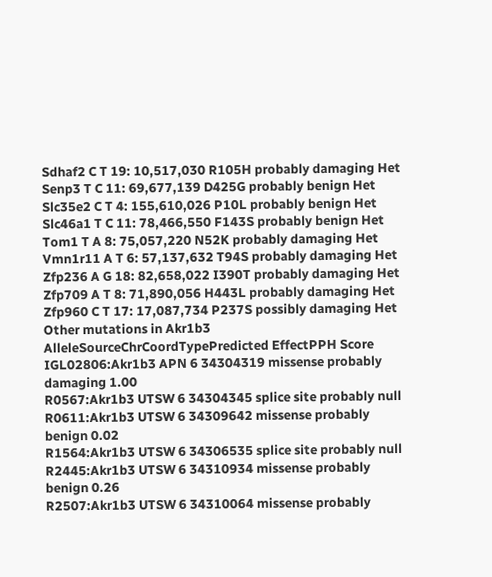Sdhaf2 C T 19: 10,517,030 R105H probably damaging Het
Senp3 T C 11: 69,677,139 D425G probably benign Het
Slc35e2 C T 4: 155,610,026 P10L probably benign Het
Slc46a1 T C 11: 78,466,550 F143S probably benign Het
Tom1 T A 8: 75,057,220 N52K probably damaging Het
Vmn1r11 A T 6: 57,137,632 T94S probably damaging Het
Zfp236 A G 18: 82,658,022 I390T probably damaging Het
Zfp709 A T 8: 71,890,056 H443L probably damaging Het
Zfp960 C T 17: 17,087,734 P237S possibly damaging Het
Other mutations in Akr1b3
AlleleSourceChrCoordTypePredicted EffectPPH Score
IGL02806:Akr1b3 APN 6 34304319 missense probably damaging 1.00
R0567:Akr1b3 UTSW 6 34304345 splice site probably null
R0611:Akr1b3 UTSW 6 34309642 missense probably benign 0.02
R1564:Akr1b3 UTSW 6 34306535 splice site probably null
R2445:Akr1b3 UTSW 6 34310934 missense probably benign 0.26
R2507:Akr1b3 UTSW 6 34310064 missense probably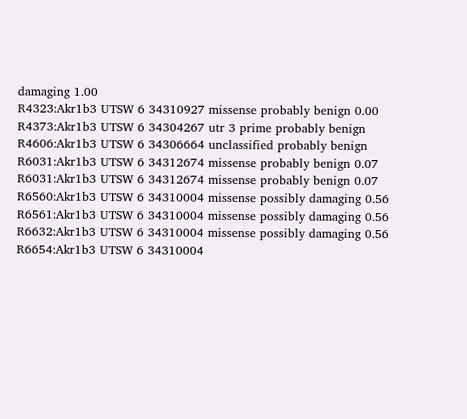damaging 1.00
R4323:Akr1b3 UTSW 6 34310927 missense probably benign 0.00
R4373:Akr1b3 UTSW 6 34304267 utr 3 prime probably benign
R4606:Akr1b3 UTSW 6 34306664 unclassified probably benign
R6031:Akr1b3 UTSW 6 34312674 missense probably benign 0.07
R6031:Akr1b3 UTSW 6 34312674 missense probably benign 0.07
R6560:Akr1b3 UTSW 6 34310004 missense possibly damaging 0.56
R6561:Akr1b3 UTSW 6 34310004 missense possibly damaging 0.56
R6632:Akr1b3 UTSW 6 34310004 missense possibly damaging 0.56
R6654:Akr1b3 UTSW 6 34310004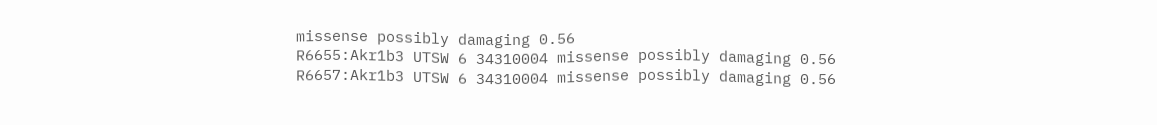missense possibly damaging 0.56
R6655:Akr1b3 UTSW 6 34310004 missense possibly damaging 0.56
R6657:Akr1b3 UTSW 6 34310004 missense possibly damaging 0.56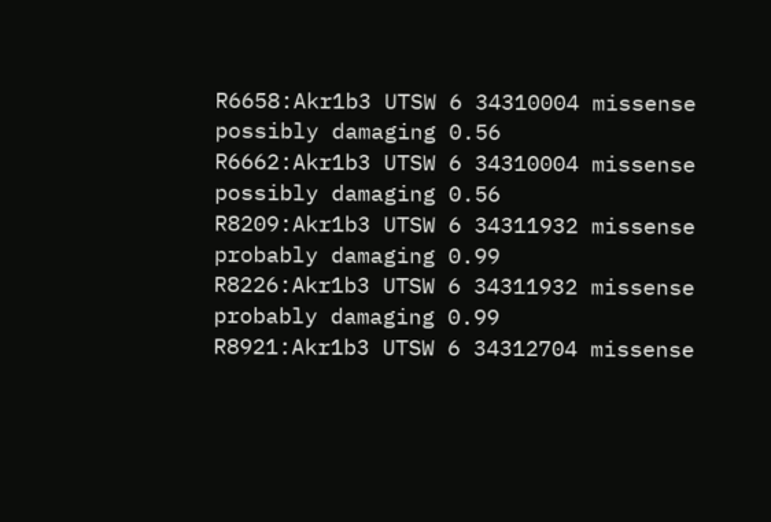R6658:Akr1b3 UTSW 6 34310004 missense possibly damaging 0.56
R6662:Akr1b3 UTSW 6 34310004 missense possibly damaging 0.56
R8209:Akr1b3 UTSW 6 34311932 missense probably damaging 0.99
R8226:Akr1b3 UTSW 6 34311932 missense probably damaging 0.99
R8921:Akr1b3 UTSW 6 34312704 missense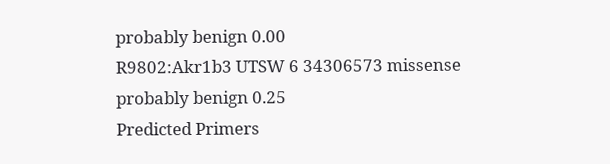probably benign 0.00
R9802:Akr1b3 UTSW 6 34306573 missense probably benign 0.25
Predicted Primers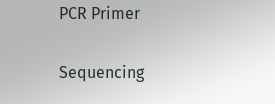PCR Primer

Sequencing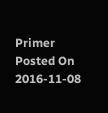Primer
Posted On 2016-11-08